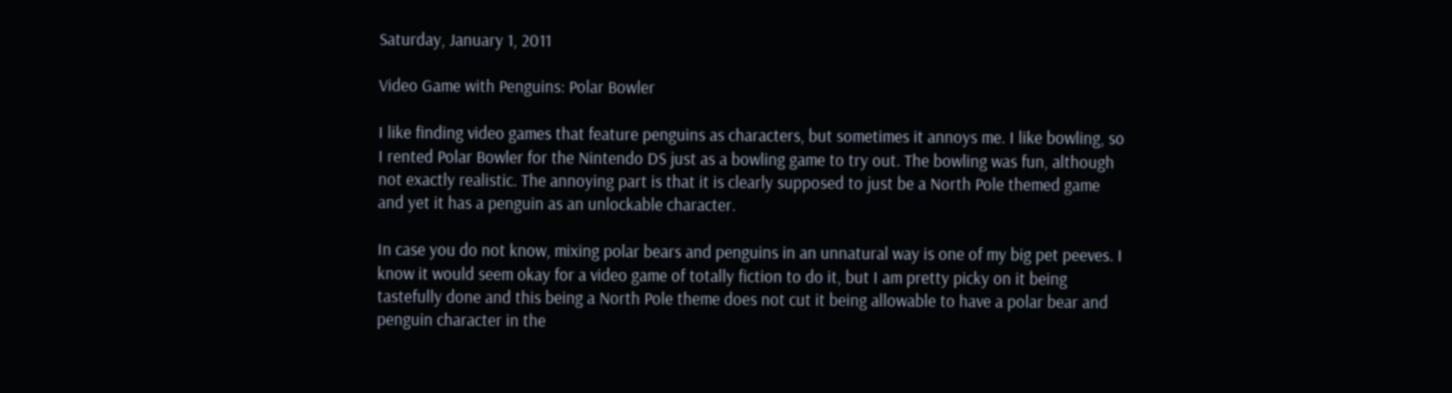Saturday, January 1, 2011

Video Game with Penguins: Polar Bowler

I like finding video games that feature penguins as characters, but sometimes it annoys me. I like bowling, so I rented Polar Bowler for the Nintendo DS just as a bowling game to try out. The bowling was fun, although not exactly realistic. The annoying part is that it is clearly supposed to just be a North Pole themed game and yet it has a penguin as an unlockable character.

In case you do not know, mixing polar bears and penguins in an unnatural way is one of my big pet peeves. I know it would seem okay for a video game of totally fiction to do it, but I am pretty picky on it being tastefully done and this being a North Pole theme does not cut it being allowable to have a polar bear and penguin character in the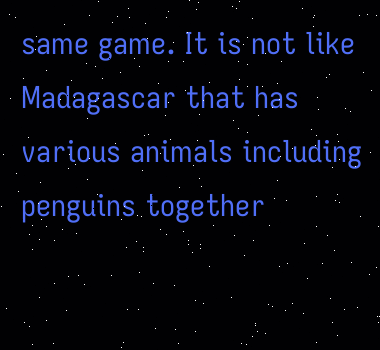same game. It is not like Madagascar that has various animals including penguins together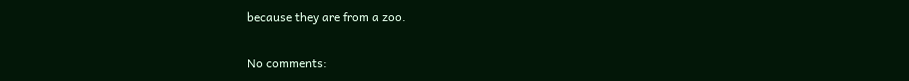because they are from a zoo.

No comments: